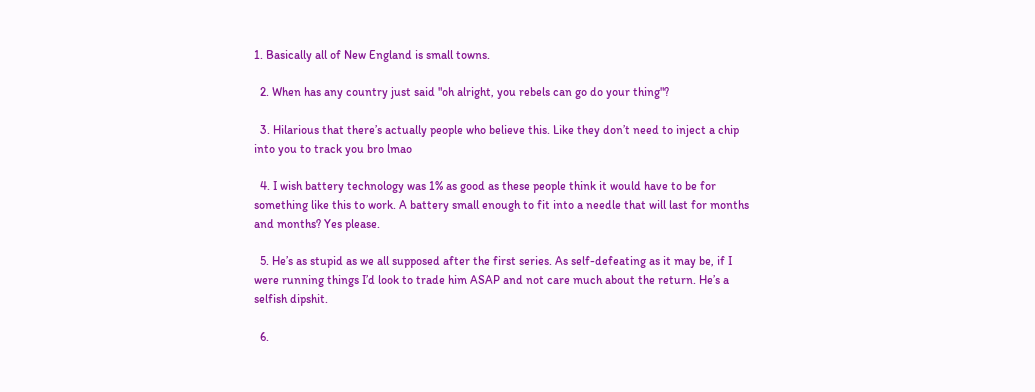1. Basically all of New England is small towns.

  2. When has any country just said "oh alright, you rebels can go do your thing"?

  3. Hilarious that there’s actually people who believe this. Like they don’t need to inject a chip into you to track you bro lmao

  4. I wish battery technology was 1% as good as these people think it would have to be for something like this to work. A battery small enough to fit into a needle that will last for months and months? Yes please.

  5. He’s as stupid as we all supposed after the first series. As self-defeating as it may be, if I were running things I’d look to trade him ASAP and not care much about the return. He’s a selfish dipshit.

  6.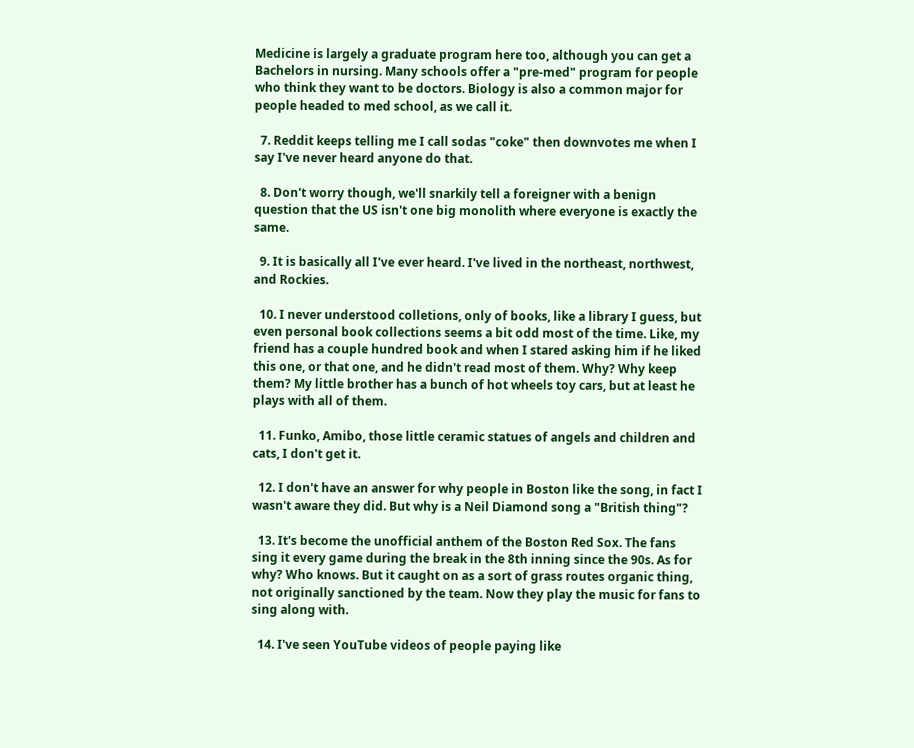Medicine is largely a graduate program here too, although you can get a Bachelors in nursing. Many schools offer a "pre-med" program for people who think they want to be doctors. Biology is also a common major for people headed to med school, as we call it.

  7. Reddit keeps telling me I call sodas "coke" then downvotes me when I say I've never heard anyone do that.

  8. Don't worry though, we'll snarkily tell a foreigner with a benign question that the US isn't one big monolith where everyone is exactly the same.

  9. It is basically all I've ever heard. I've lived in the northeast, northwest, and Rockies.

  10. I never understood colletions, only of books, like a library I guess, but even personal book collections seems a bit odd most of the time. Like, my friend has a couple hundred book and when I stared asking him if he liked this one, or that one, and he didn't read most of them. Why? Why keep them? My little brother has a bunch of hot wheels toy cars, but at least he plays with all of them.

  11. Funko, Amibo, those little ceramic statues of angels and children and cats, I don't get it.

  12. I don't have an answer for why people in Boston like the song, in fact I wasn't aware they did. But why is a Neil Diamond song a "British thing"?

  13. It's become the unofficial anthem of the Boston Red Sox. The fans sing it every game during the break in the 8th inning since the 90s. As for why? Who knows. But it caught on as a sort of grass routes organic thing, not originally sanctioned by the team. Now they play the music for fans to sing along with.

  14. I've seen YouTube videos of people paying like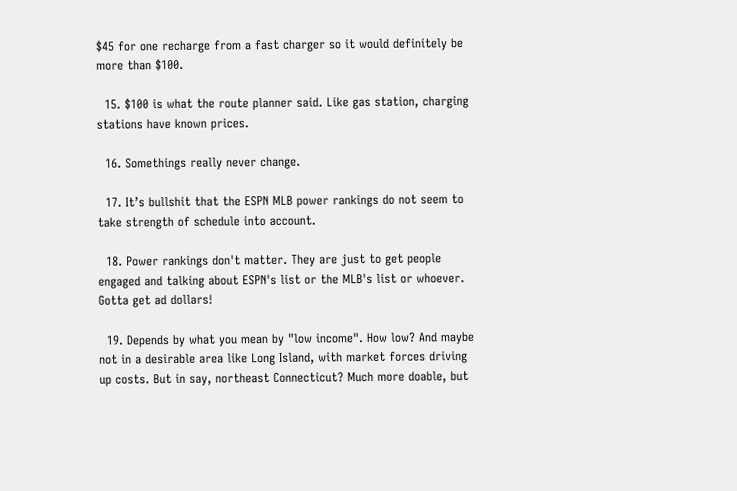$45 for one recharge from a fast charger so it would definitely be more than $100.

  15. $100 is what the route planner said. Like gas station, charging stations have known prices.

  16. Somethings really never change.

  17. It’s bullshit that the ESPN MLB power rankings do not seem to take strength of schedule into account.

  18. Power rankings don't matter. They are just to get people engaged and talking about ESPN's list or the MLB's list or whoever. Gotta get ad dollars!

  19. Depends by what you mean by "low income". How low? And maybe not in a desirable area like Long Island, with market forces driving up costs. But in say, northeast Connecticut? Much more doable, but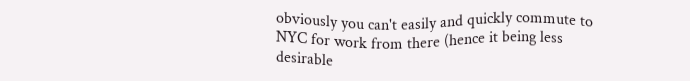obviously you can't easily and quickly commute to NYC for work from there (hence it being less desirable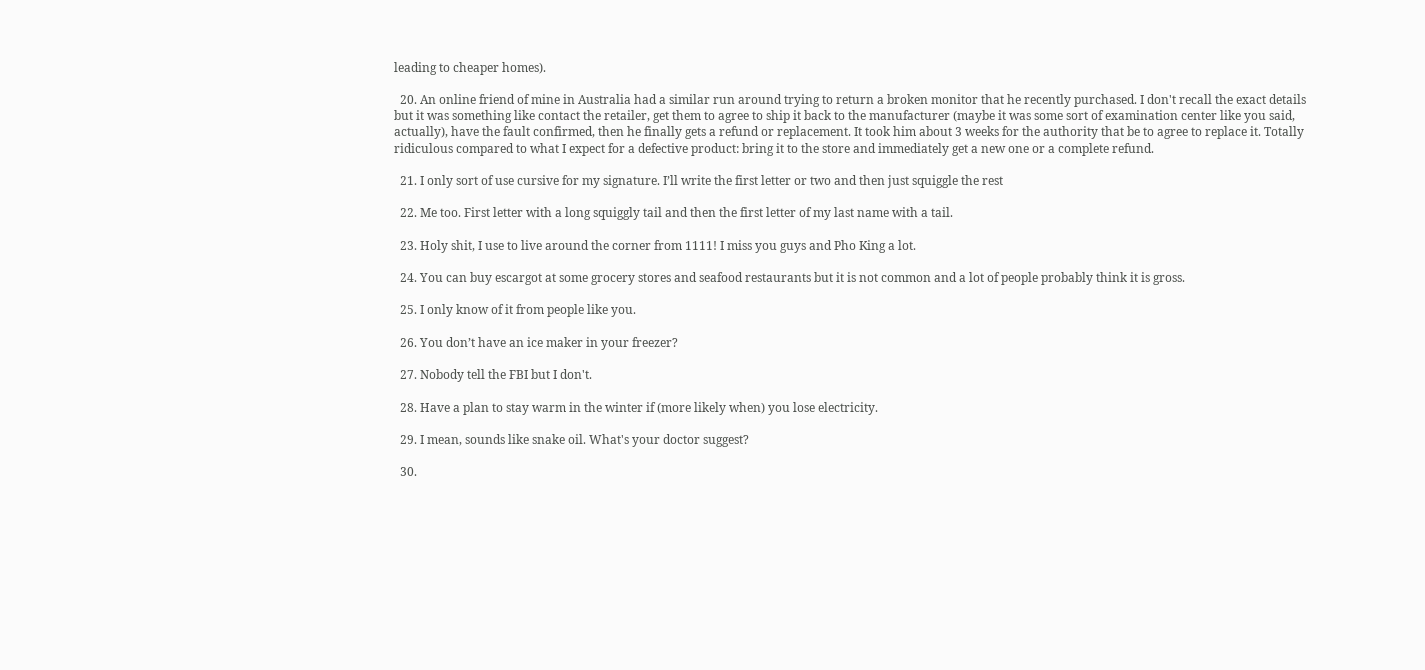leading to cheaper homes).

  20. An online friend of mine in Australia had a similar run around trying to return a broken monitor that he recently purchased. I don't recall the exact details but it was something like contact the retailer, get them to agree to ship it back to the manufacturer (maybe it was some sort of examination center like you said, actually), have the fault confirmed, then he finally gets a refund or replacement. It took him about 3 weeks for the authority that be to agree to replace it. Totally ridiculous compared to what I expect for a defective product: bring it to the store and immediately get a new one or a complete refund.

  21. I only sort of use cursive for my signature. I’ll write the first letter or two and then just squiggle the rest

  22. Me too. First letter with a long squiggly tail and then the first letter of my last name with a tail.

  23. Holy shit, I use to live around the corner from 1111! I miss you guys and Pho King a lot.

  24. You can buy escargot at some grocery stores and seafood restaurants but it is not common and a lot of people probably think it is gross.

  25. I only know of it from people like you.

  26. You don’t have an ice maker in your freezer?

  27. Nobody tell the FBI but I don't.

  28. Have a plan to stay warm in the winter if (more likely when) you lose electricity.

  29. I mean, sounds like snake oil. What's your doctor suggest?

  30.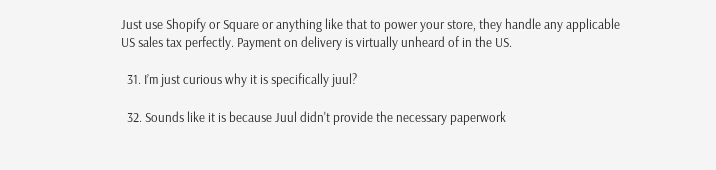Just use Shopify or Square or anything like that to power your store, they handle any applicable US sales tax perfectly. Payment on delivery is virtually unheard of in the US.

  31. I’m just curious why it is specifically juul?

  32. Sounds like it is because Juul didn't provide the necessary paperwork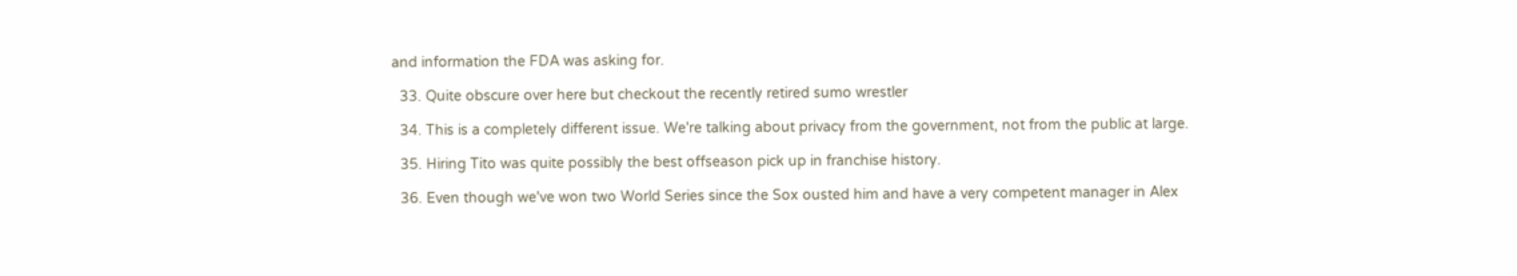and information the FDA was asking for.

  33. Quite obscure over here but checkout the recently retired sumo wrestler

  34. This is a completely different issue. We're talking about privacy from the government, not from the public at large.

  35. Hiring Tito was quite possibly the best offseason pick up in franchise history.

  36. Even though we've won two World Series since the Sox ousted him and have a very competent manager in Alex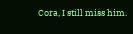Cora, I still miss him.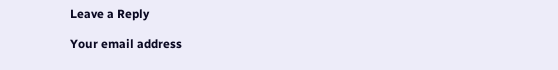Leave a Reply

Your email address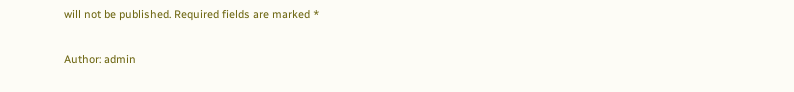will not be published. Required fields are marked *

Author: admin